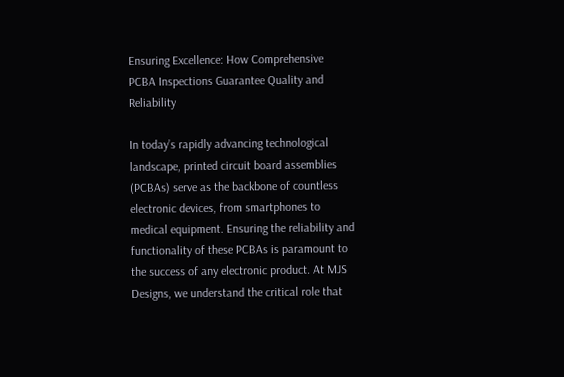Ensuring Excellence: How Comprehensive PCBA Inspections Guarantee Quality and Reliability

In today’s rapidly advancing technological landscape, printed circuit board assemblies (PCBAs) serve as the backbone of countless electronic devices, from smartphones to medical equipment. Ensuring the reliability and functionality of these PCBAs is paramount to the success of any electronic product. At MJS Designs, we understand the critical role that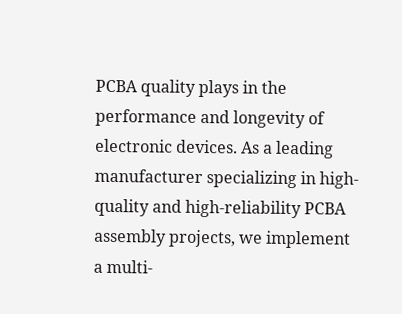PCBA quality plays in the performance and longevity of electronic devices. As a leading manufacturer specializing in high-quality and high-reliability PCBA assembly projects, we implement a multi-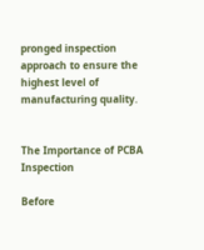pronged inspection approach to ensure the highest level of manufacturing quality.


The Importance of PCBA Inspection

Before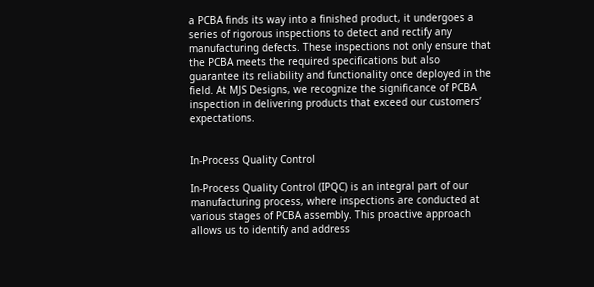a PCBA finds its way into a finished product, it undergoes a series of rigorous inspections to detect and rectify any manufacturing defects. These inspections not only ensure that the PCBA meets the required specifications but also guarantee its reliability and functionality once deployed in the field. At MJS Designs, we recognize the significance of PCBA inspection in delivering products that exceed our customers’ expectations.


In-Process Quality Control

In-Process Quality Control (IPQC) is an integral part of our manufacturing process, where inspections are conducted at various stages of PCBA assembly. This proactive approach allows us to identify and address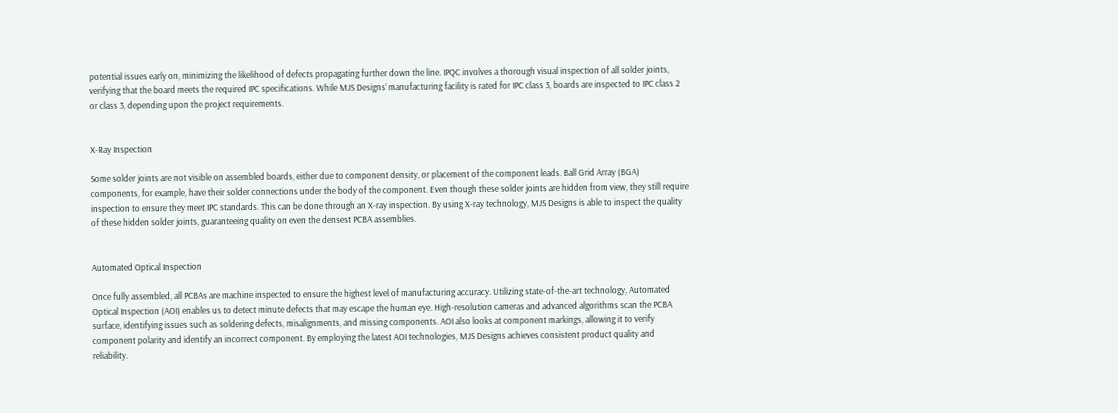potential issues early on, minimizing the likelihood of defects propagating further down the line. IPQC involves a thorough visual inspection of all solder joints, verifying that the board meets the required IPC specifications. While MJS Designs’ manufacturing facility is rated for IPC class 3, boards are inspected to IPC class 2 or class 3, depending upon the project requirements.


X-Ray Inspection

Some solder joints are not visible on assembled boards, either due to component density, or placement of the component leads. Ball Grid Array (BGA) components, for example, have their solder connections under the body of the component. Even though these solder joints are hidden from view, they still require inspection to ensure they meet IPC standards. This can be done through an X-ray inspection. By using X-ray technology, MJS Designs is able to inspect the quality of these hidden solder joints, guaranteeing quality on even the densest PCBA assemblies.


Automated Optical Inspection

Once fully assembled, all PCBAs are machine inspected to ensure the highest level of manufacturing accuracy. Utilizing state-of-the-art technology, Automated Optical Inspection (AOI) enables us to detect minute defects that may escape the human eye. High-resolution cameras and advanced algorithms scan the PCBA surface, identifying issues such as soldering defects, misalignments, and missing components. AOI also looks at component markings, allowing it to verify component polarity and identify an incorrect component. By employing the latest AOI technologies, MJS Designs achieves consistent product quality and reliability.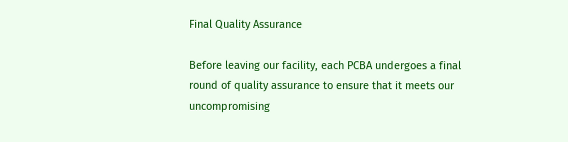Final Quality Assurance

Before leaving our facility, each PCBA undergoes a final round of quality assurance to ensure that it meets our uncompromising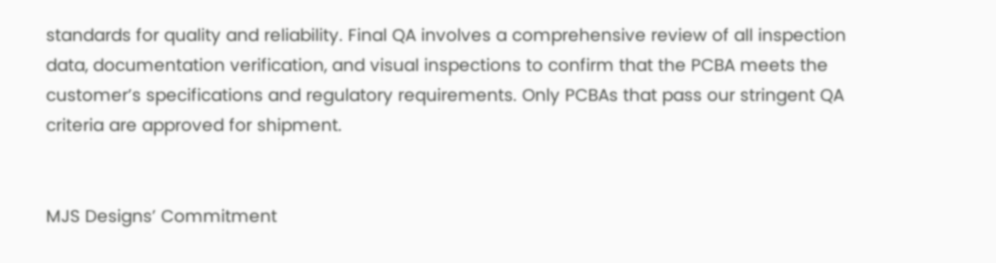standards for quality and reliability. Final QA involves a comprehensive review of all inspection data, documentation verification, and visual inspections to confirm that the PCBA meets the customer’s specifications and regulatory requirements. Only PCBAs that pass our stringent QA criteria are approved for shipment.


MJS Designs’ Commitment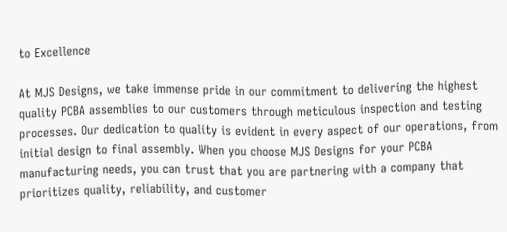to Excellence

At MJS Designs, we take immense pride in our commitment to delivering the highest quality PCBA assemblies to our customers through meticulous inspection and testing processes. Our dedication to quality is evident in every aspect of our operations, from initial design to final assembly. When you choose MJS Designs for your PCBA manufacturing needs, you can trust that you are partnering with a company that prioritizes quality, reliability, and customer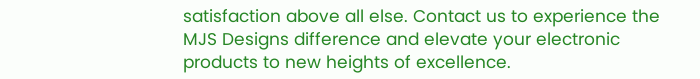satisfaction above all else. Contact us to experience the MJS Designs difference and elevate your electronic products to new heights of excellence.